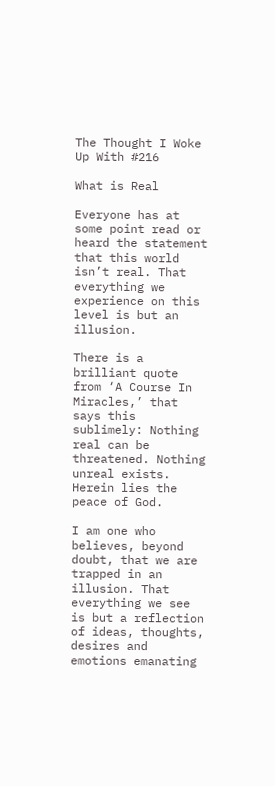The Thought I Woke Up With #216

What is Real

Everyone has at some point read or heard the statement that this world isn’t real. That everything we experience on this level is but an illusion.

There is a brilliant quote from ‘A Course In Miracles,’ that says this sublimely: Nothing real can be threatened. Nothing unreal exists. Herein lies the peace of God.

I am one who believes, beyond doubt, that we are trapped in an illusion. That everything we see is but a reflection of ideas, thoughts, desires and emotions emanating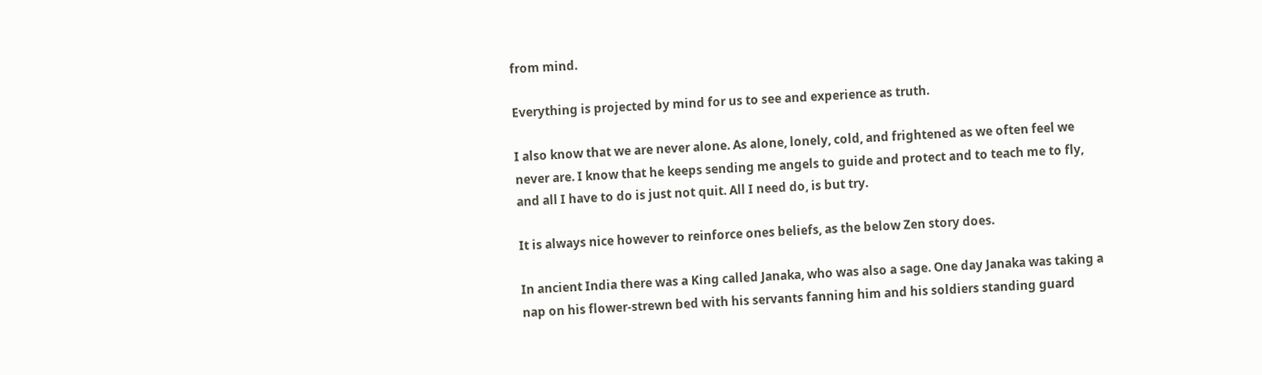from mind.

Everything is projected by mind for us to see and experience as truth.

I also know that we are never alone. As alone, lonely, cold, and frightened as we often feel we never are. I know that he keeps sending me angels to guide and protect and to teach me to fly, and all I have to do is just not quit. All I need do, is but try.

It is always nice however to reinforce ones beliefs, as the below Zen story does.

In ancient India there was a King called Janaka, who was also a sage. One day Janaka was taking a nap on his flower-strewn bed with his servants fanning him and his soldiers standing guard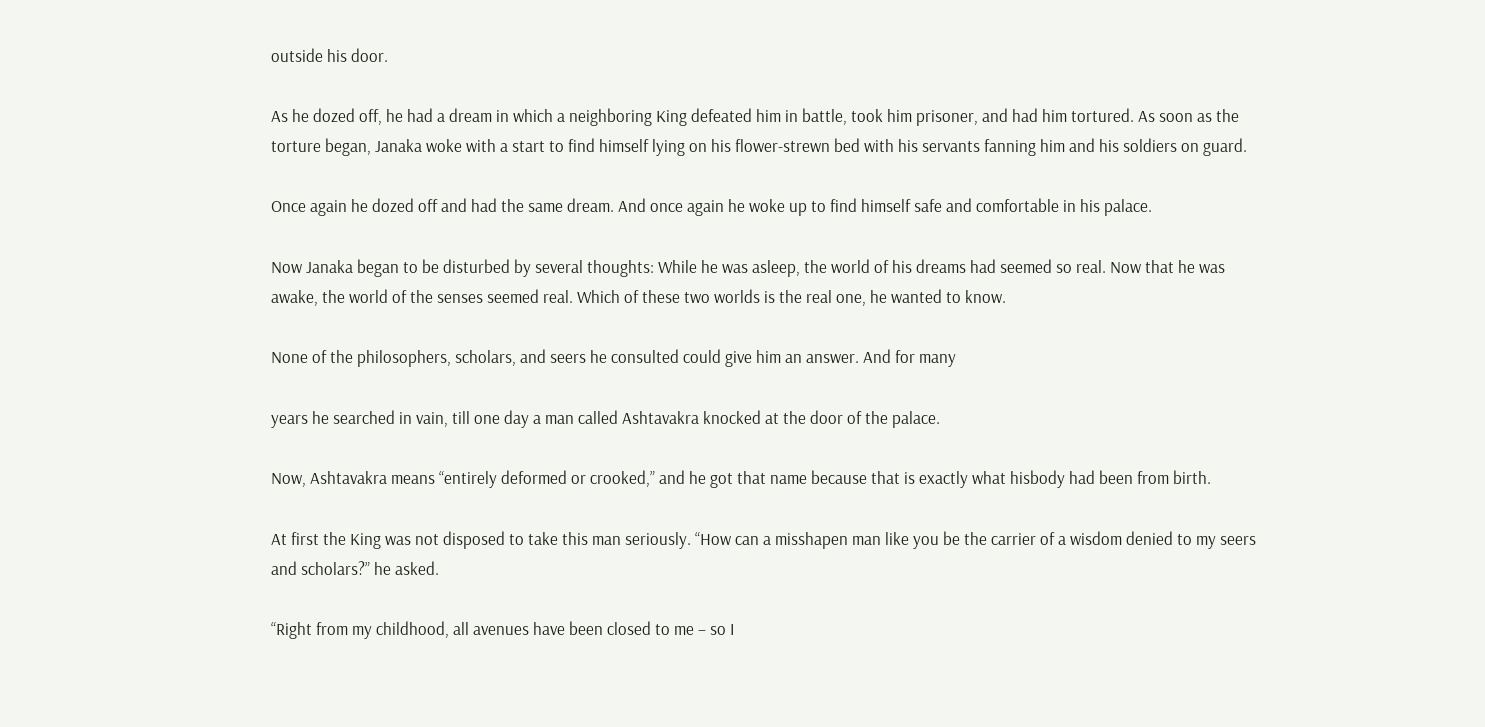outside his door.

As he dozed off, he had a dream in which a neighboring King defeated him in battle, took him prisoner, and had him tortured. As soon as the torture began, Janaka woke with a start to find himself lying on his flower-strewn bed with his servants fanning him and his soldiers on guard.

Once again he dozed off and had the same dream. And once again he woke up to find himself safe and comfortable in his palace.

Now Janaka began to be disturbed by several thoughts: While he was asleep, the world of his dreams had seemed so real. Now that he was awake, the world of the senses seemed real. Which of these two worlds is the real one, he wanted to know.

None of the philosophers, scholars, and seers he consulted could give him an answer. And for many

years he searched in vain, till one day a man called Ashtavakra knocked at the door of the palace.

Now, Ashtavakra means “entirely deformed or crooked,” and he got that name because that is exactly what hisbody had been from birth.

At first the King was not disposed to take this man seriously. “How can a misshapen man like you be the carrier of a wisdom denied to my seers and scholars?” he asked.

“Right from my childhood, all avenues have been closed to me – so I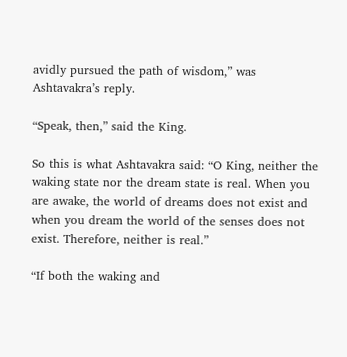avidly pursued the path of wisdom,” was Ashtavakra’s reply.

“Speak, then,” said the King.

So this is what Ashtavakra said: “O King, neither the waking state nor the dream state is real. When you are awake, the world of dreams does not exist and when you dream the world of the senses does not exist. Therefore, neither is real.”

“If both the waking and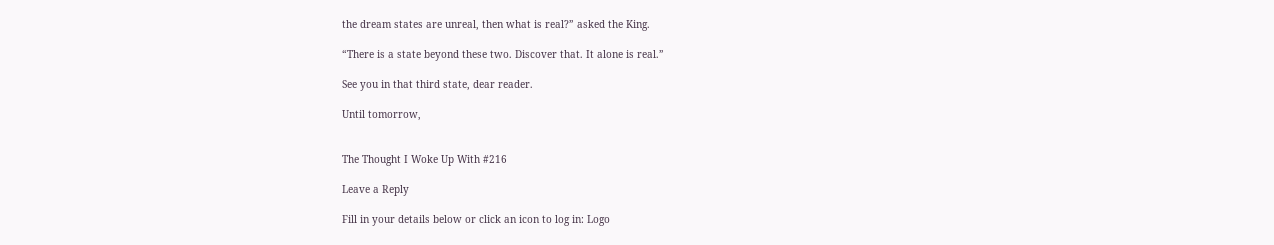the dream states are unreal, then what is real?” asked the King.

“There is a state beyond these two. Discover that. It alone is real.”

See you in that third state, dear reader.

Until tomorrow,


The Thought I Woke Up With #216

Leave a Reply

Fill in your details below or click an icon to log in: Logo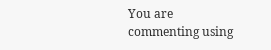You are commenting using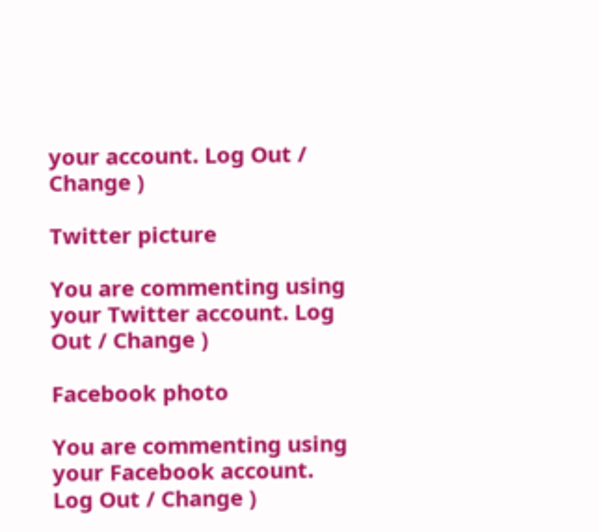your account. Log Out / Change )

Twitter picture

You are commenting using your Twitter account. Log Out / Change )

Facebook photo

You are commenting using your Facebook account. Log Out / Change )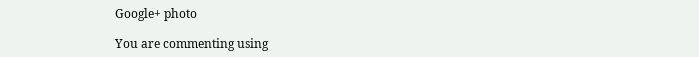Google+ photo

You are commenting using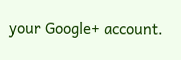your Google+ account.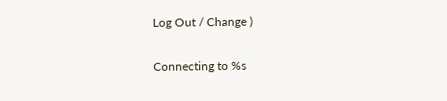Log Out / Change )

Connecting to %s